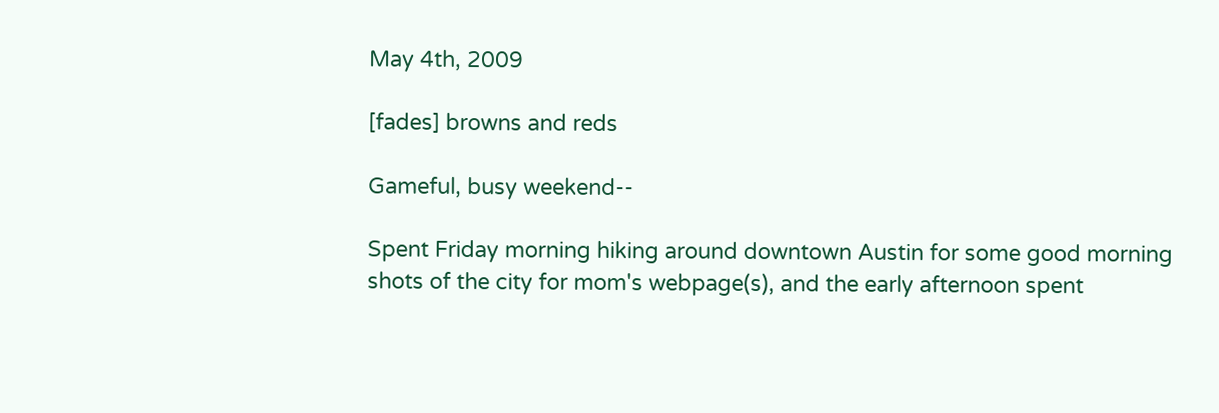May 4th, 2009

[fades] browns and reds

Gameful, busy weekend--

Spent Friday morning hiking around downtown Austin for some good morning shots of the city for mom's webpage(s), and the early afternoon spent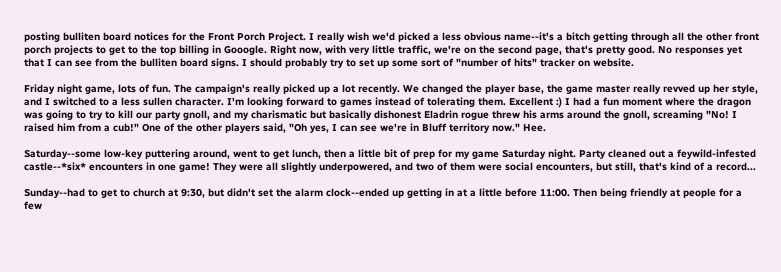posting bulliten board notices for the Front Porch Project. I really wish we'd picked a less obvious name--it's a bitch getting through all the other front porch projects to get to the top billing in Gooogle. Right now, with very little traffic, we're on the second page, that's pretty good. No responses yet that I can see from the bulliten board signs. I should probably try to set up some sort of "number of hits" tracker on website.

Friday night game, lots of fun. The campaign's really picked up a lot recently. We changed the player base, the game master really revved up her style, and I switched to a less sullen character. I'm looking forward to games instead of tolerating them. Excellent :) I had a fun moment where the dragon was going to try to kill our party gnoll, and my charismatic but basically dishonest Eladrin rogue threw his arms around the gnoll, screaming "No! I raised him from a cub!" One of the other players said, "Oh yes, I can see we're in Bluff territory now." Hee.

Saturday--some low-key puttering around, went to get lunch, then a little bit of prep for my game Saturday night. Party cleaned out a feywild-infested castle--*six* encounters in one game! They were all slightly underpowered, and two of them were social encounters, but still, that's kind of a record...

Sunday--had to get to church at 9:30, but didn't set the alarm clock--ended up getting in at a little before 11:00. Then being friendly at people for a few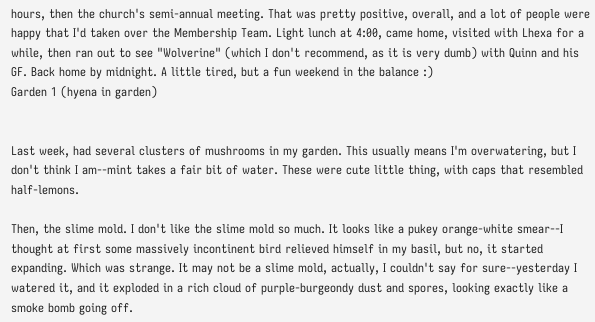hours, then the church's semi-annual meeting. That was pretty positive, overall, and a lot of people were happy that I'd taken over the Membership Team. Light lunch at 4:00, came home, visited with Lhexa for a while, then ran out to see "Wolverine" (which I don't recommend, as it is very dumb) with Quinn and his GF. Back home by midnight. A little tired, but a fun weekend in the balance :)
Garden 1 (hyena in garden)


Last week, had several clusters of mushrooms in my garden. This usually means I'm overwatering, but I don't think I am--mint takes a fair bit of water. These were cute little thing, with caps that resembled half-lemons.

Then, the slime mold. I don't like the slime mold so much. It looks like a pukey orange-white smear--I thought at first some massively incontinent bird relieved himself in my basil, but no, it started expanding. Which was strange. It may not be a slime mold, actually, I couldn't say for sure--yesterday I watered it, and it exploded in a rich cloud of purple-burgeondy dust and spores, looking exactly like a smoke bomb going off.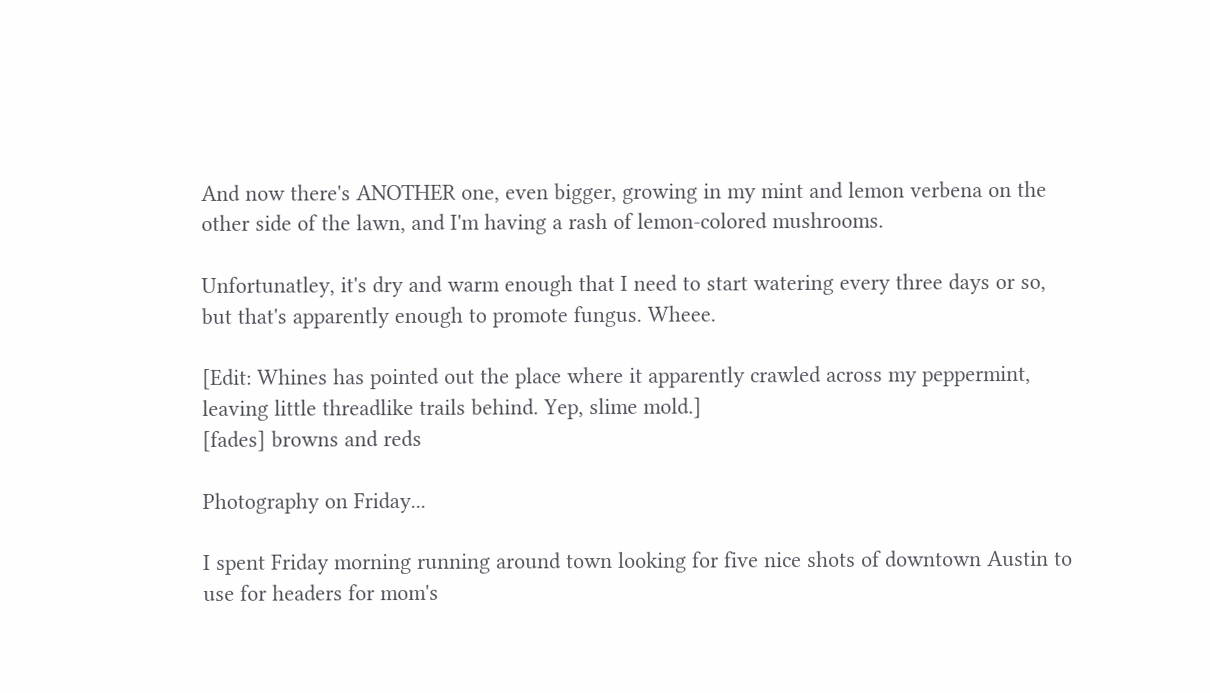And now there's ANOTHER one, even bigger, growing in my mint and lemon verbena on the other side of the lawn, and I'm having a rash of lemon-colored mushrooms.

Unfortunatley, it's dry and warm enough that I need to start watering every three days or so, but that's apparently enough to promote fungus. Wheee.

[Edit: Whines has pointed out the place where it apparently crawled across my peppermint, leaving little threadlike trails behind. Yep, slime mold.]
[fades] browns and reds

Photography on Friday...

I spent Friday morning running around town looking for five nice shots of downtown Austin to use for headers for mom's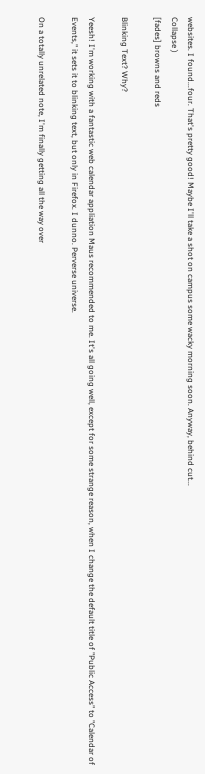websites. I found...four. That's pretty good! Maybe I'll take a shot on campus some wacky morning soon. Anyway, behind cut...
Collapse )
[fades] browns and reds

Blinking Text? Why?

Yeesh! I'm working with a fantastic web calendar appliation Maus recommended to me. It's all going well, except for some strange reason, when I change the default title of "Public Access" to "Calendar of Events," it sets it to blinking text, but only in Firefox. I dunno. Perverse universe.

On a totally unrelated note, I'm finally getting all the way over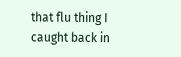that flu thing I caught back in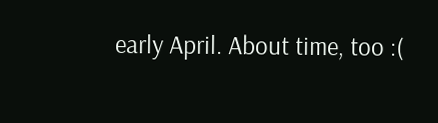early April. About time, too :(